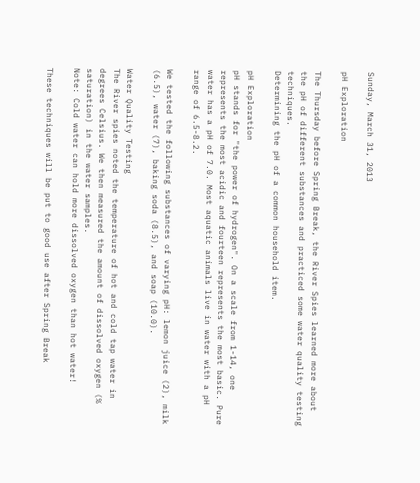Sunday, March 31, 2013

pH Exploration

The Thursday before Spring Break, the River Spies learned more about the pH of different substances and practiced some water quality testing techniques.
Determining the pH of a common household item.

pH Exploration
pH stands for "the power of hydrogen". On a scale from 1-14, one represents the most acidic and fourteen represents the most basic. Pure water has a pH of 7.0. Most aquatic animals live in water with a pH range of 6.5-8.2.

We tested the following substances of varying pH: lemon juice (2), milk (6.5), water (7), baking soda (8.5), and soap (10.0).

Water Quality Testing
The River spies noted the temperature of hot and cold tap water in degrees Celsius. We then measured the amount of dissolved oxygen (% saturation) in the water samples.
Note: Cold water can hold more dissolved oxygen than hot water!

These techniques will be put to good use after Spring Break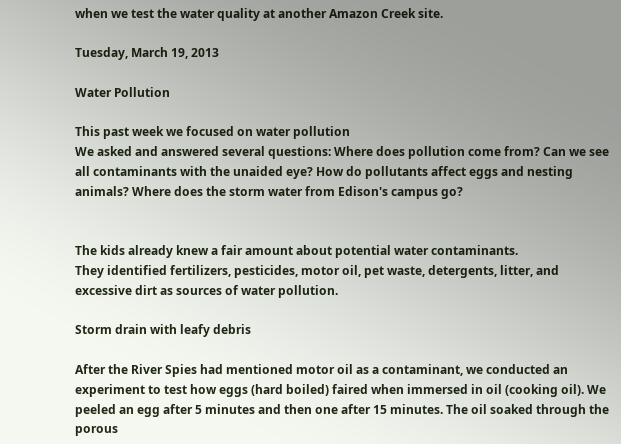when we test the water quality at another Amazon Creek site.

Tuesday, March 19, 2013

Water Pollution

This past week we focused on water pollution
We asked and answered several questions: Where does pollution come from? Can we see all contaminants with the unaided eye? How do pollutants affect eggs and nesting animals? Where does the storm water from Edison's campus go?


The kids already knew a fair amount about potential water contaminants.
They identified fertilizers, pesticides, motor oil, pet waste, detergents, litter, and excessive dirt as sources of water pollution.

Storm drain with leafy debris

After the River Spies had mentioned motor oil as a contaminant, we conducted an experiment to test how eggs (hard boiled) faired when immersed in oil (cooking oil). We peeled an egg after 5 minutes and then one after 15 minutes. The oil soaked through the porous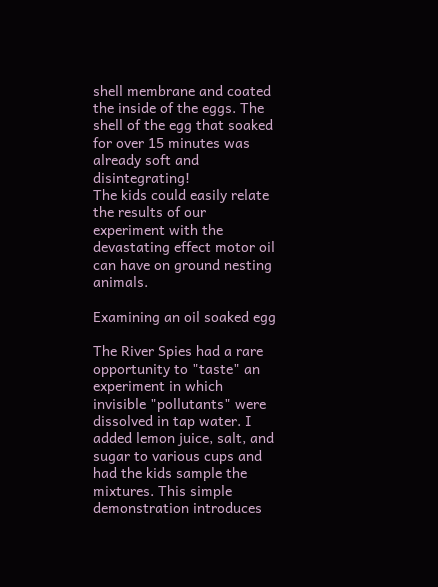shell membrane and coated the inside of the eggs. The shell of the egg that soaked for over 15 minutes was already soft and disintegrating!
The kids could easily relate the results of our experiment with the devastating effect motor oil can have on ground nesting animals.

Examining an oil soaked egg

The River Spies had a rare opportunity to "taste" an experiment in which invisible "pollutants" were dissolved in tap water. I added lemon juice, salt, and sugar to various cups and had the kids sample the mixtures. This simple demonstration introduces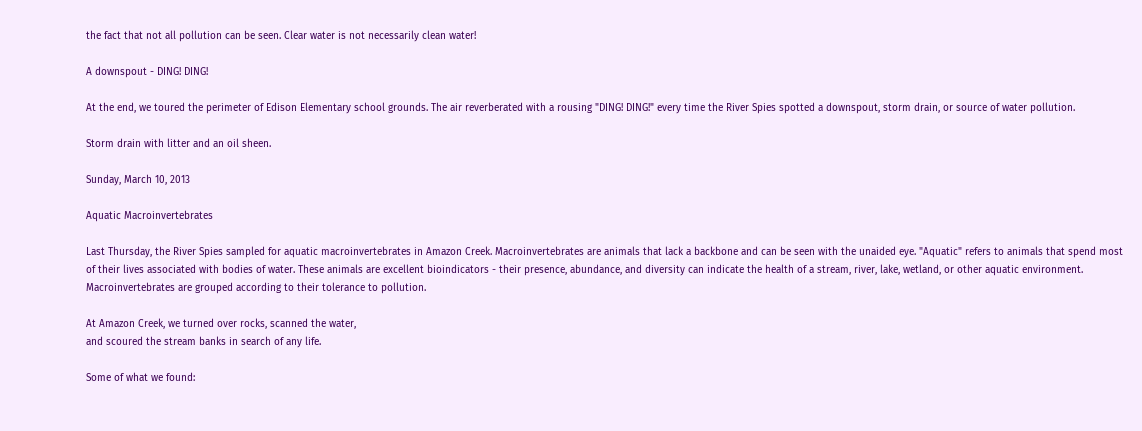the fact that not all pollution can be seen. Clear water is not necessarily clean water!

A downspout - DING! DING!

At the end, we toured the perimeter of Edison Elementary school grounds. The air reverberated with a rousing "DING! DING!" every time the River Spies spotted a downspout, storm drain, or source of water pollution.

Storm drain with litter and an oil sheen.

Sunday, March 10, 2013

Aquatic Macroinvertebrates

Last Thursday, the River Spies sampled for aquatic macroinvertebrates in Amazon Creek. Macroinvertebrates are animals that lack a backbone and can be seen with the unaided eye. "Aquatic" refers to animals that spend most of their lives associated with bodies of water. These animals are excellent bioindicators - their presence, abundance, and diversity can indicate the health of a stream, river, lake, wetland, or other aquatic environment. Macroinvertebrates are grouped according to their tolerance to pollution.

At Amazon Creek, we turned over rocks, scanned the water,
and scoured the stream banks in search of any life.

Some of what we found: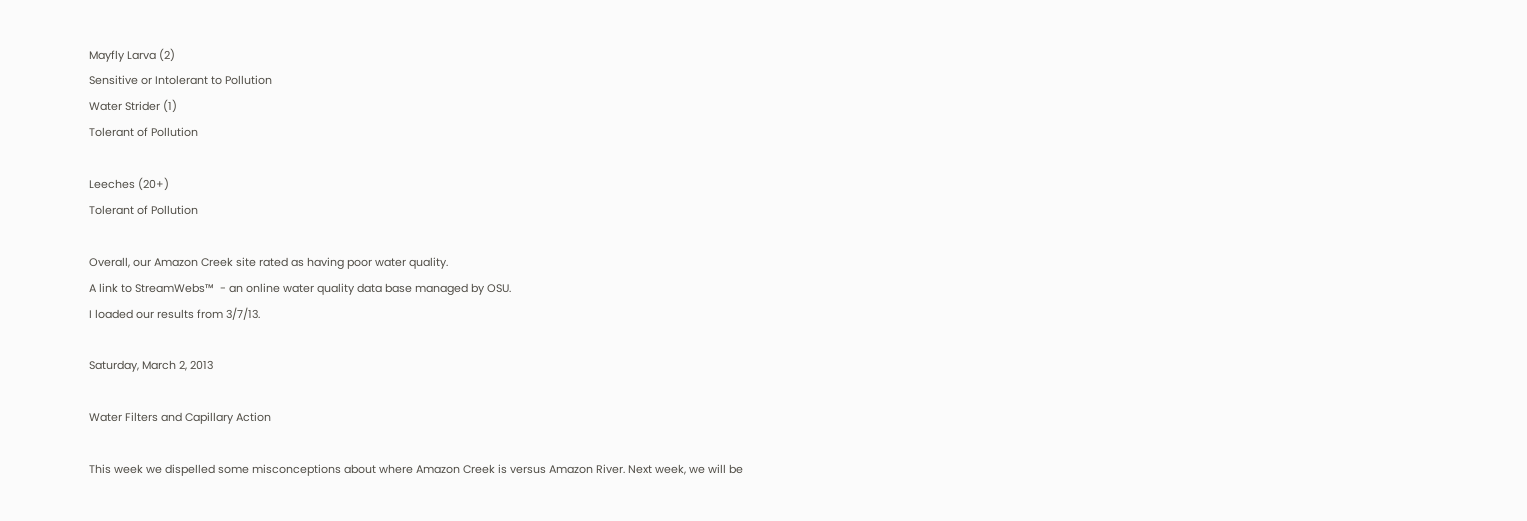Mayfly Larva (2)
Sensitive or Intolerant to Pollution
Water Strider (1)
Tolerant of Pollution

Leeches (20+)
Tolerant of Pollution

Overall, our Amazon Creek site rated as having poor water quality.
A link to StreamWebs™  - an online water quality data base managed by OSU.
I loaded our results from 3/7/13.

Saturday, March 2, 2013

Water Filters and Capillary Action

This week we dispelled some misconceptions about where Amazon Creek is versus Amazon River. Next week, we will be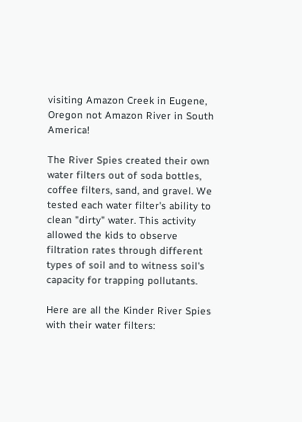visiting Amazon Creek in Eugene, Oregon not Amazon River in South America!

The River Spies created their own water filters out of soda bottles, coffee filters, sand, and gravel. We tested each water filter's ability to clean "dirty" water. This activity allowed the kids to observe filtration rates through different types of soil and to witness soil's capacity for trapping pollutants.

Here are all the Kinder River Spies with their water filters: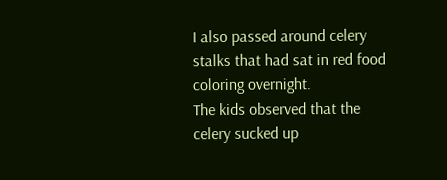I also passed around celery stalks that had sat in red food coloring overnight.
The kids observed that the celery sucked up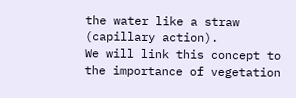the water like a straw (capillary action).
We will link this concept to the importance of vegetation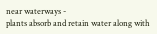near waterways -
plants absorb and retain water along with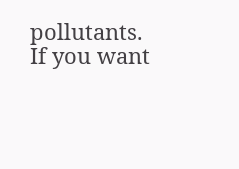pollutants.
If you want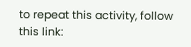to repeat this activity, follow this link: